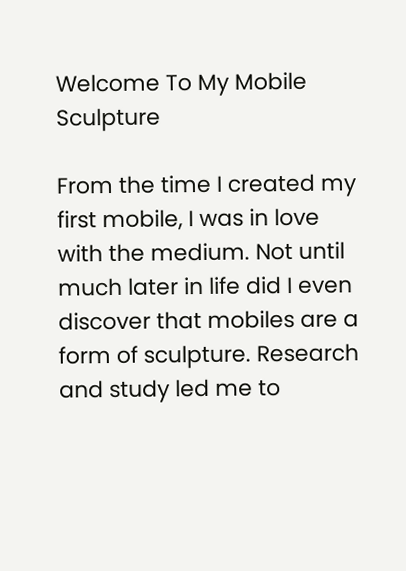Welcome To My Mobile Sculpture

From the time I created my first mobile, I was in love with the medium. Not until much later in life did I even discover that mobiles are a form of sculpture. Research and study led me to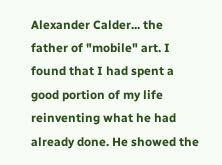Alexander Calder... the father of "mobile" art. I found that I had spent a good portion of my life reinventing what he had already done. He showed the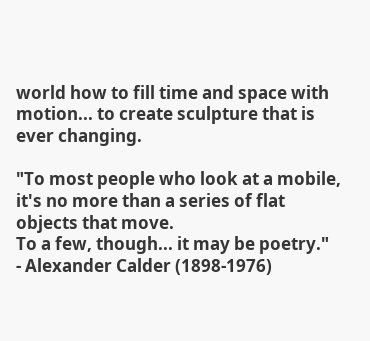world how to fill time and space with motion... to create sculpture that is ever changing.

"To most people who look at a mobile, it's no more than a series of flat objects that move.
To a few, though... it may be poetry."      - Alexander Calder (1898-1976)